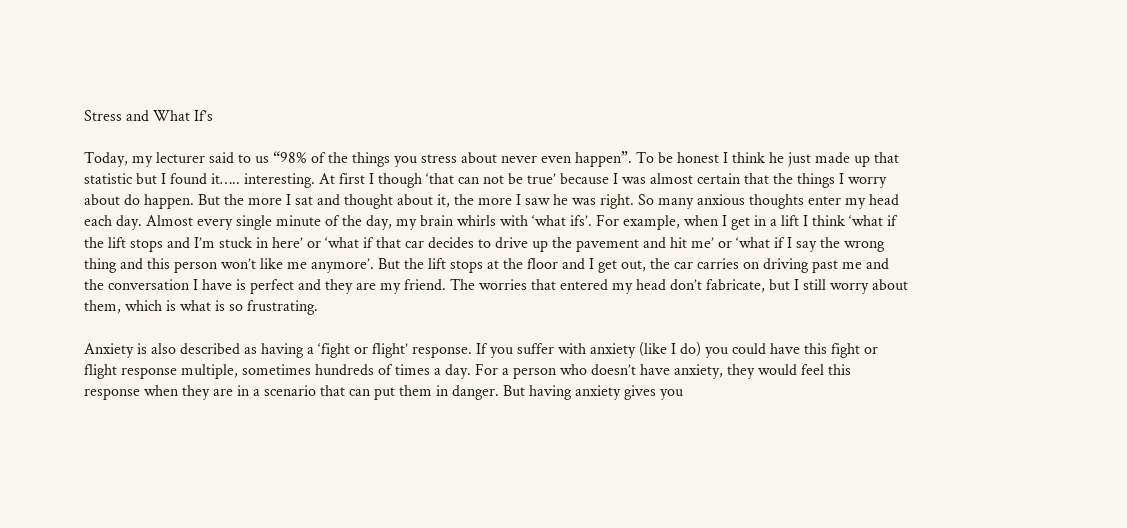Stress and What If’s

Today, my lecturer said to us “98% of the things you stress about never even happen”. To be honest I think he just made up that statistic but I found it….. interesting. At first I though ‘that can not be true’ because I was almost certain that the things I worry about do happen. But the more I sat and thought about it, the more I saw he was right. So many anxious thoughts enter my head each day. Almost every single minute of the day, my brain whirls with ‘what ifs’. For example, when I get in a lift I think ‘what if the lift stops and I’m stuck in here’ or ‘what if that car decides to drive up the pavement and hit me’ or ‘what if I say the wrong thing and this person won’t like me anymore’. But the lift stops at the floor and I get out, the car carries on driving past me and the conversation I have is perfect and they are my friend. The worries that entered my head don’t fabricate, but I still worry about them, which is what is so frustrating.

Anxiety is also described as having a ‘fight or flight’ response. If you suffer with anxiety (like I do) you could have this fight or flight response multiple, sometimes hundreds of times a day. For a person who doesn’t have anxiety, they would feel this response when they are in a scenario that can put them in danger. But having anxiety gives you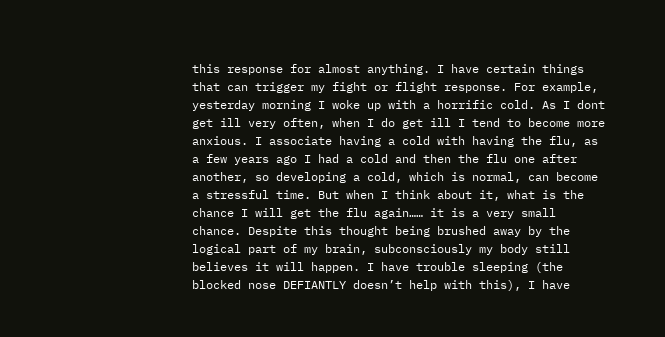this response for almost anything. I have certain things that can trigger my fight or flight response. For example, yesterday morning I woke up with a horrific cold. As I dont get ill very often, when I do get ill I tend to become more anxious. I associate having a cold with having the flu, as a few years ago I had a cold and then the flu one after another, so developing a cold, which is normal, can become a stressful time. But when I think about it, what is the chance I will get the flu again…… it is a very small chance. Despite this thought being brushed away by the logical part of my brain, subconsciously my body still believes it will happen. I have trouble sleeping (the blocked nose DEFIANTLY doesn’t help with this), I have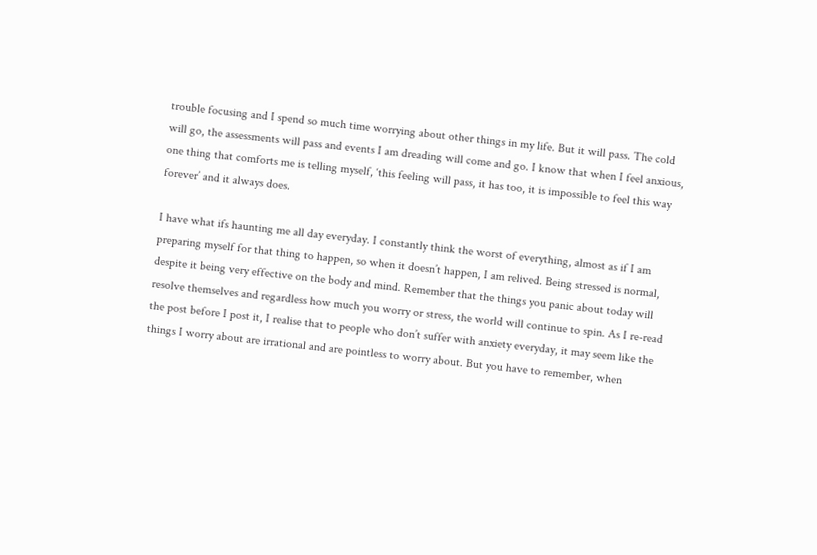trouble focusing and I spend so much time worrying about other things in my life. But it will pass. The cold will go, the assessments will pass and events I am dreading will come and go. I know that when I feel anxious, one thing that comforts me is telling myself, ‘this feeling will pass, it has too, it is impossible to feel this way forever’ and it always does.

I have what ifs haunting me all day everyday. I constantly think the worst of everything, almost as if I am preparing myself for that thing to happen, so when it doesn’t happen, I am relived. Being stressed is normal, despite it being very effective on the body and mind. Remember that the things you panic about today will resolve themselves and regardless how much you worry or stress, the world will continue to spin. As I re-read the post before I post it, I realise that to people who don’t suffer with anxiety everyday, it may seem like the things I worry about are irrational and are pointless to worry about. But you have to remember, when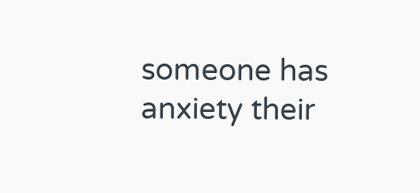someone has anxiety their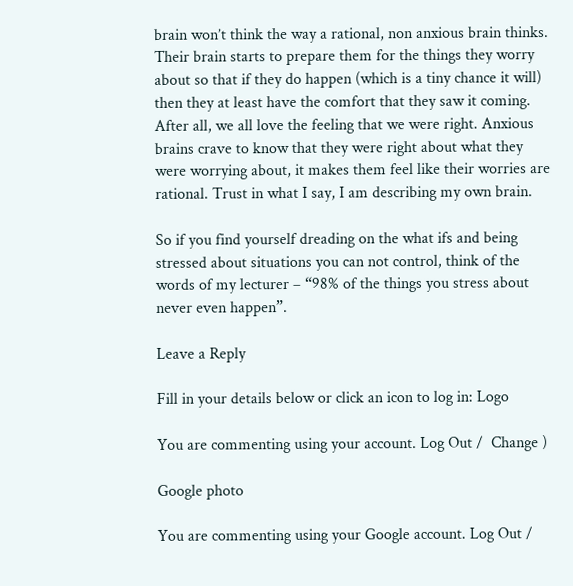brain won’t think the way a rational, non anxious brain thinks. Their brain starts to prepare them for the things they worry about so that if they do happen (which is a tiny chance it will) then they at least have the comfort that they saw it coming. After all, we all love the feeling that we were right. Anxious brains crave to know that they were right about what they were worrying about, it makes them feel like their worries are rational. Trust in what I say, I am describing my own brain.

So if you find yourself dreading on the what ifs and being stressed about situations you can not control, think of the words of my lecturer – “98% of the things you stress about never even happen”.

Leave a Reply

Fill in your details below or click an icon to log in: Logo

You are commenting using your account. Log Out /  Change )

Google photo

You are commenting using your Google account. Log Out /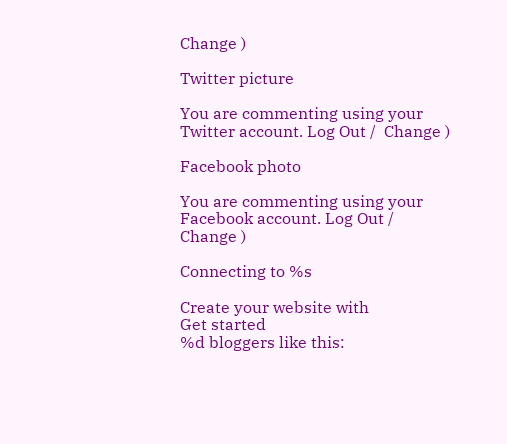Change )

Twitter picture

You are commenting using your Twitter account. Log Out /  Change )

Facebook photo

You are commenting using your Facebook account. Log Out /  Change )

Connecting to %s

Create your website with
Get started
%d bloggers like this: